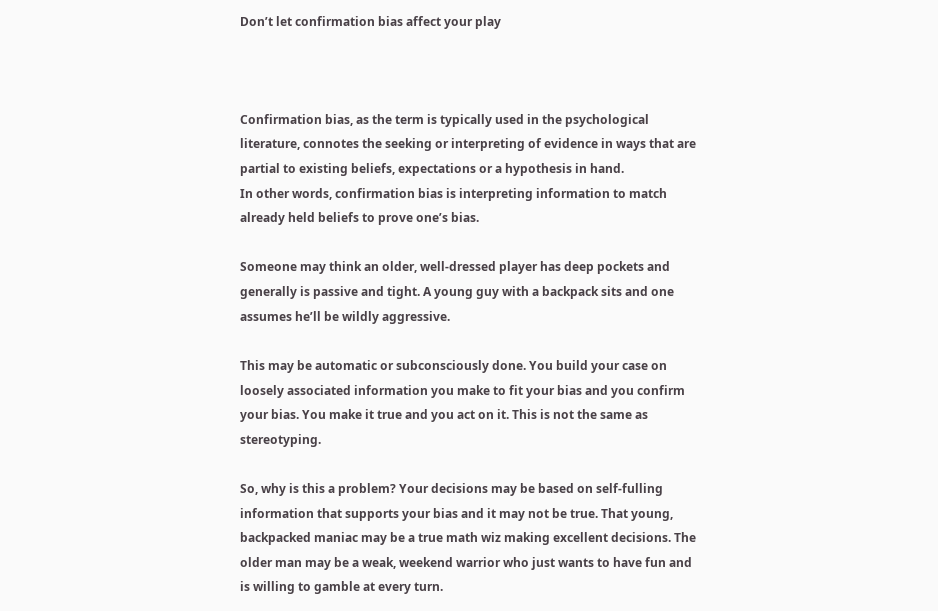Don’t let confirmation bias affect your play



Confirmation bias, as the term is typically used in the psychological literature, connotes the seeking or interpreting of evidence in ways that are partial to existing beliefs, expectations or a hypothesis in hand.
In other words, confirmation bias is interpreting information to match already held beliefs to prove one’s bias.

Someone may think an older, well-dressed player has deep pockets and generally is passive and tight. A young guy with a backpack sits and one assumes he’ll be wildly aggressive.

This may be automatic or subconsciously done. You build your case on loosely associated information you make to fit your bias and you confirm your bias. You make it true and you act on it. This is not the same as stereotyping.

So, why is this a problem? Your decisions may be based on self-fulling information that supports your bias and it may not be true. That young, backpacked maniac may be a true math wiz making excellent decisions. The older man may be a weak, weekend warrior who just wants to have fun and is willing to gamble at every turn.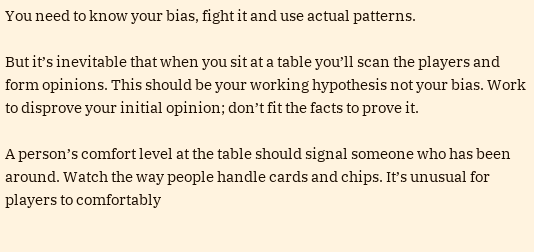You need to know your bias, fight it and use actual patterns.

But it’s inevitable that when you sit at a table you’ll scan the players and form opinions. This should be your working hypothesis not your bias. Work to disprove your initial opinion; don’t fit the facts to prove it.

A person’s comfort level at the table should signal someone who has been around. Watch the way people handle cards and chips. It’s unusual for players to comfortably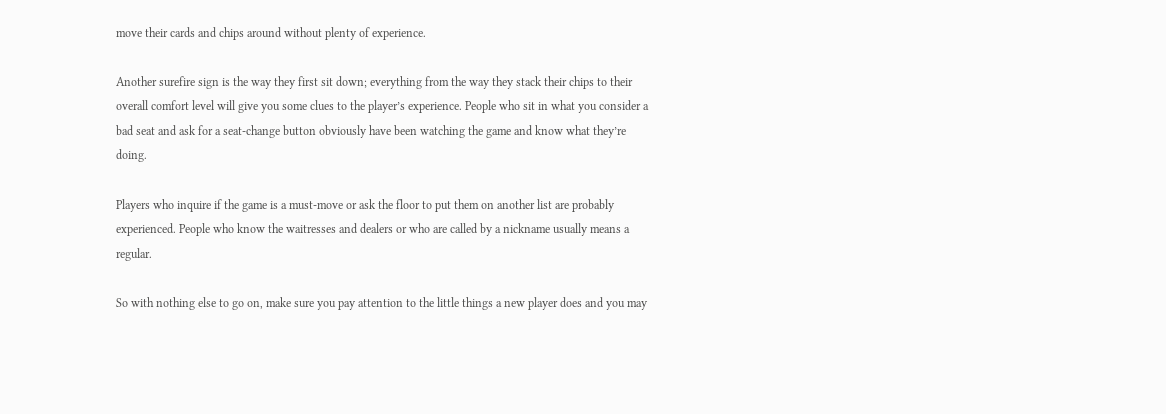move their cards and chips around without plenty of experience.

Another surefire sign is the way they first sit down; everything from the way they stack their chips to their overall comfort level will give you some clues to the player’s experience. People who sit in what you consider a bad seat and ask for a seat-change button obviously have been watching the game and know what they’re doing.

Players who inquire if the game is a must-move or ask the floor to put them on another list are probably experienced. People who know the waitresses and dealers or who are called by a nickname usually means a regular.

So with nothing else to go on, make sure you pay attention to the little things a new player does and you may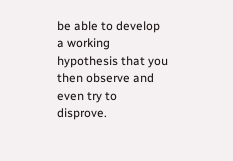be able to develop a working hypothesis that you then observe and even try to disprove.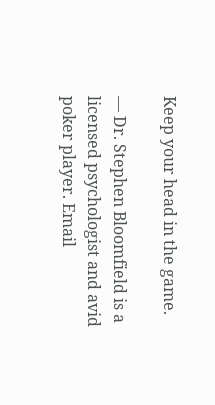Keep your head in the game.

— Dr. Stephen Bloomfield is a licensed psychologist and avid poker player. Email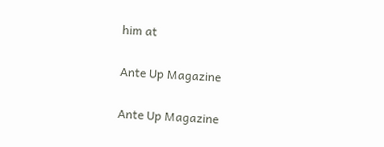him at

Ante Up Magazine

Ante Up Magazine